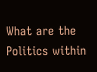What are the Politics within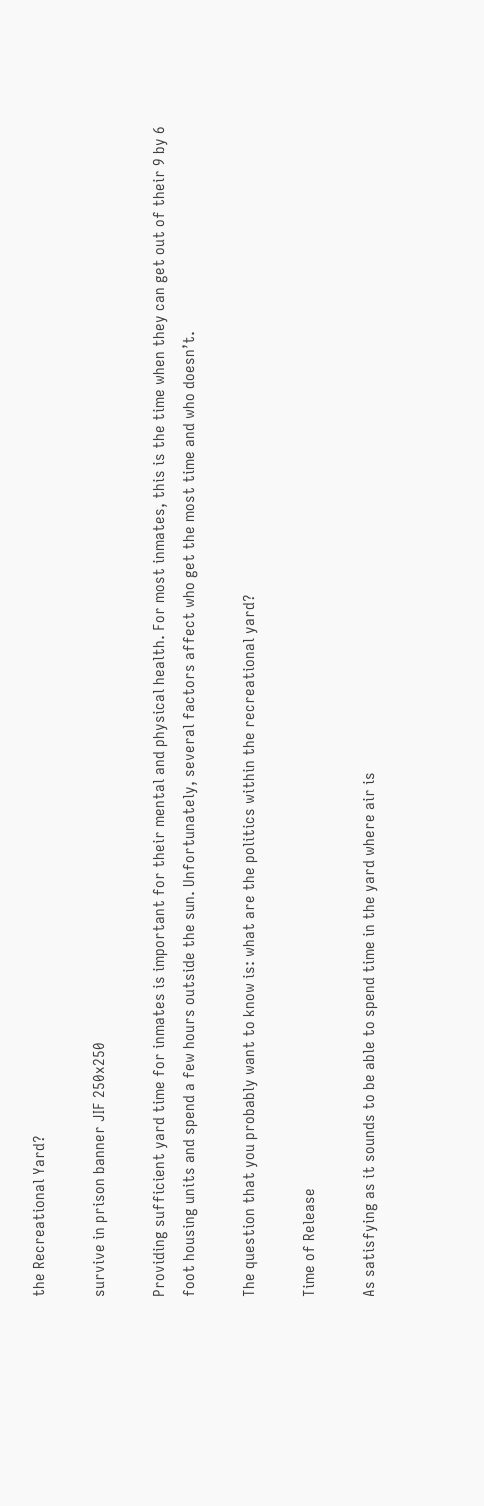the Recreational Yard?

survive in prison banner JIF 250x250

Providing sufficient yard time for inmates is important for their mental and physical health. For most inmates, this is the time when they can get out of their 9 by 6 foot housing units and spend a few hours outside the sun. Unfortunately, several factors affect who get the most time and who doesn’t.

The question that you probably want to know is: what are the politics within the recreational yard?

Time of Release

As satisfying as it sounds to be able to spend time in the yard where air is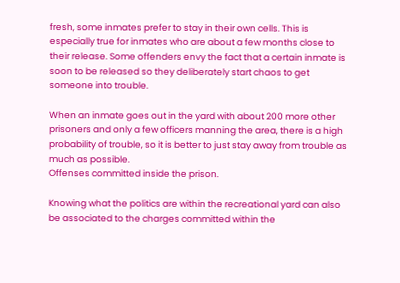fresh, some inmates prefer to stay in their own cells. This is especially true for inmates who are about a few months close to their release. Some offenders envy the fact that a certain inmate is soon to be released so they deliberately start chaos to get someone into trouble.

When an inmate goes out in the yard with about 200 more other prisoners and only a few officers manning the area, there is a high probability of trouble, so it is better to just stay away from trouble as much as possible.
Offenses committed inside the prison.

Knowing what the politics are within the recreational yard can also be associated to the charges committed within the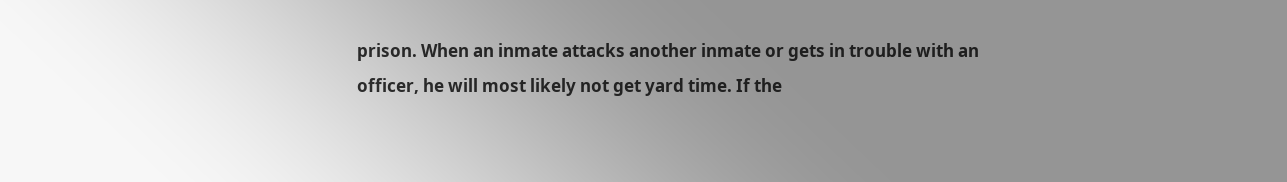prison. When an inmate attacks another inmate or gets in trouble with an officer, he will most likely not get yard time. If the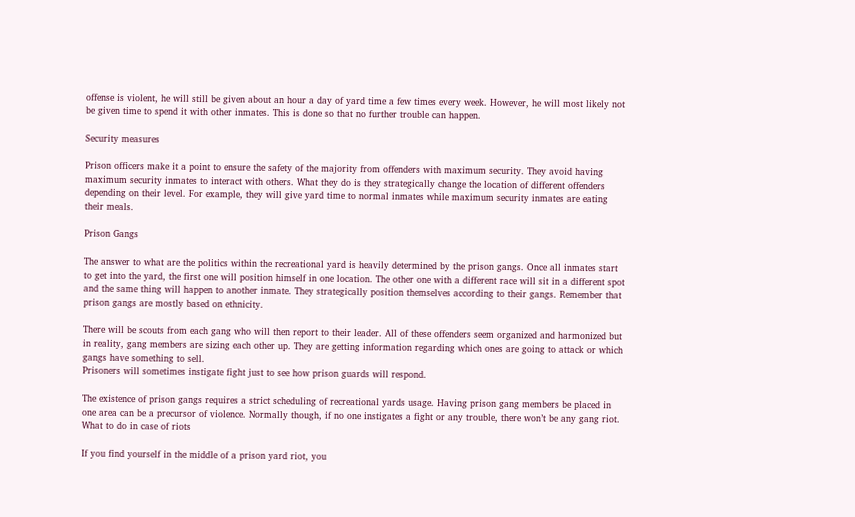offense is violent, he will still be given about an hour a day of yard time a few times every week. However, he will most likely not be given time to spend it with other inmates. This is done so that no further trouble can happen.

Security measures

Prison officers make it a point to ensure the safety of the majority from offenders with maximum security. They avoid having maximum security inmates to interact with others. What they do is they strategically change the location of different offenders depending on their level. For example, they will give yard time to normal inmates while maximum security inmates are eating their meals.

Prison Gangs

The answer to what are the politics within the recreational yard is heavily determined by the prison gangs. Once all inmates start to get into the yard, the first one will position himself in one location. The other one with a different race will sit in a different spot and the same thing will happen to another inmate. They strategically position themselves according to their gangs. Remember that prison gangs are mostly based on ethnicity.

There will be scouts from each gang who will then report to their leader. All of these offenders seem organized and harmonized but in reality, gang members are sizing each other up. They are getting information regarding which ones are going to attack or which gangs have something to sell.
Prisoners will sometimes instigate fight just to see how prison guards will respond.

The existence of prison gangs requires a strict scheduling of recreational yards usage. Having prison gang members be placed in one area can be a precursor of violence. Normally though, if no one instigates a fight or any trouble, there won’t be any gang riot.
What to do in case of riots

If you find yourself in the middle of a prison yard riot, you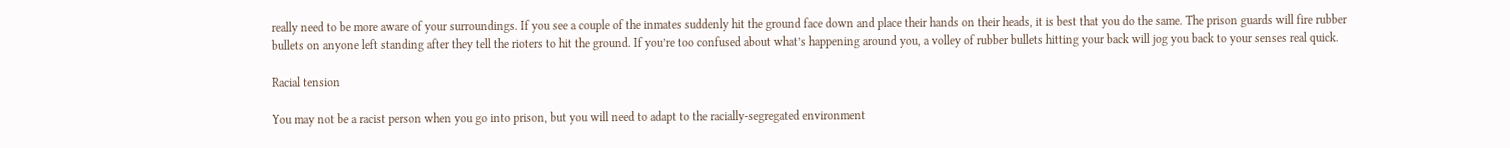really need to be more aware of your surroundings. If you see a couple of the inmates suddenly hit the ground face down and place their hands on their heads, it is best that you do the same. The prison guards will fire rubber bullets on anyone left standing after they tell the rioters to hit the ground. If you’re too confused about what’s happening around you, a volley of rubber bullets hitting your back will jog you back to your senses real quick.

Racial tension

You may not be a racist person when you go into prison, but you will need to adapt to the racially-segregated environment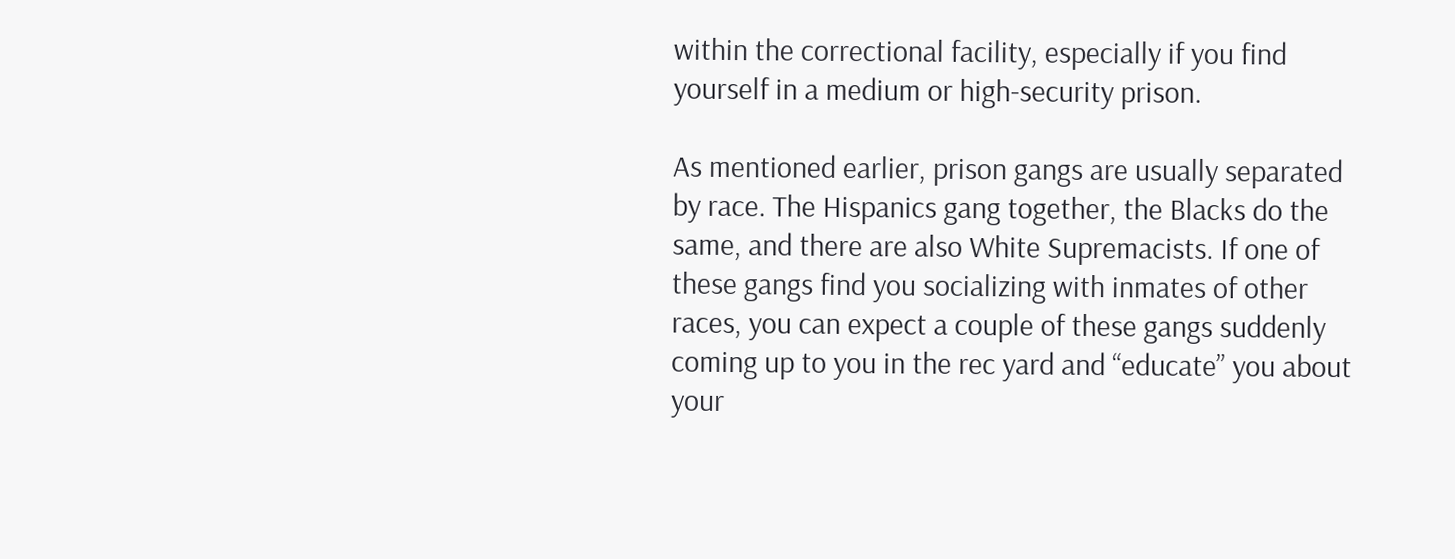within the correctional facility, especially if you find yourself in a medium or high-security prison.

As mentioned earlier, prison gangs are usually separated by race. The Hispanics gang together, the Blacks do the same, and there are also White Supremacists. If one of these gangs find you socializing with inmates of other races, you can expect a couple of these gangs suddenly coming up to you in the rec yard and “educate” you about your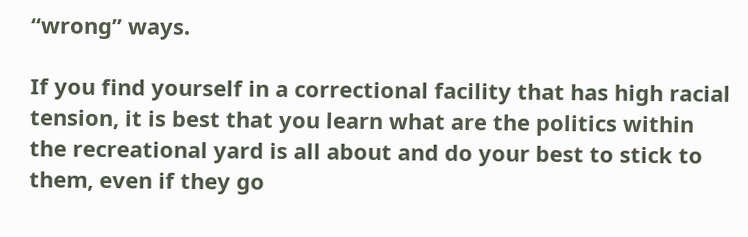“wrong” ways.

If you find yourself in a correctional facility that has high racial tension, it is best that you learn what are the politics within the recreational yard is all about and do your best to stick to them, even if they go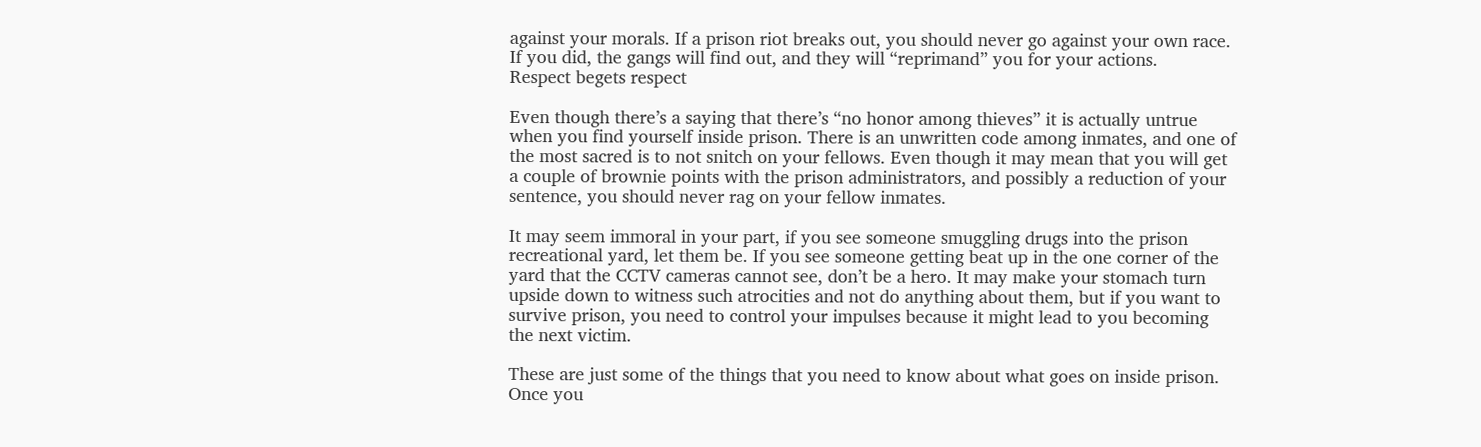against your morals. If a prison riot breaks out, you should never go against your own race. If you did, the gangs will find out, and they will “reprimand” you for your actions.
Respect begets respect

Even though there’s a saying that there’s “no honor among thieves” it is actually untrue when you find yourself inside prison. There is an unwritten code among inmates, and one of the most sacred is to not snitch on your fellows. Even though it may mean that you will get a couple of brownie points with the prison administrators, and possibly a reduction of your sentence, you should never rag on your fellow inmates.

It may seem immoral in your part, if you see someone smuggling drugs into the prison recreational yard, let them be. If you see someone getting beat up in the one corner of the yard that the CCTV cameras cannot see, don’t be a hero. It may make your stomach turn upside down to witness such atrocities and not do anything about them, but if you want to survive prison, you need to control your impulses because it might lead to you becoming the next victim.

These are just some of the things that you need to know about what goes on inside prison. Once you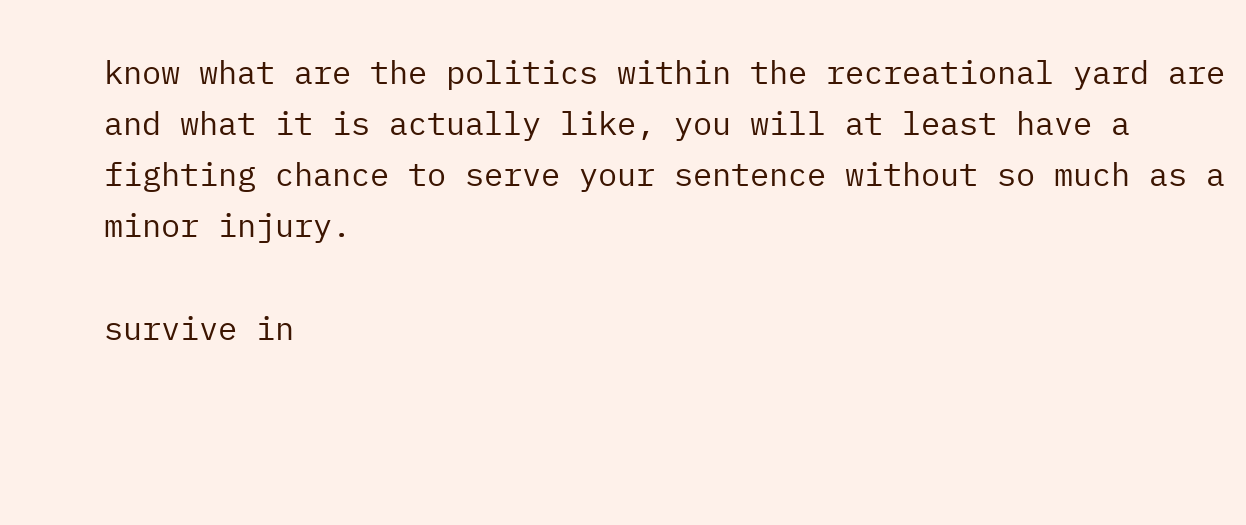know what are the politics within the recreational yard are and what it is actually like, you will at least have a fighting chance to serve your sentence without so much as a minor injury.

survive in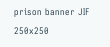prison banner JIF 250x250